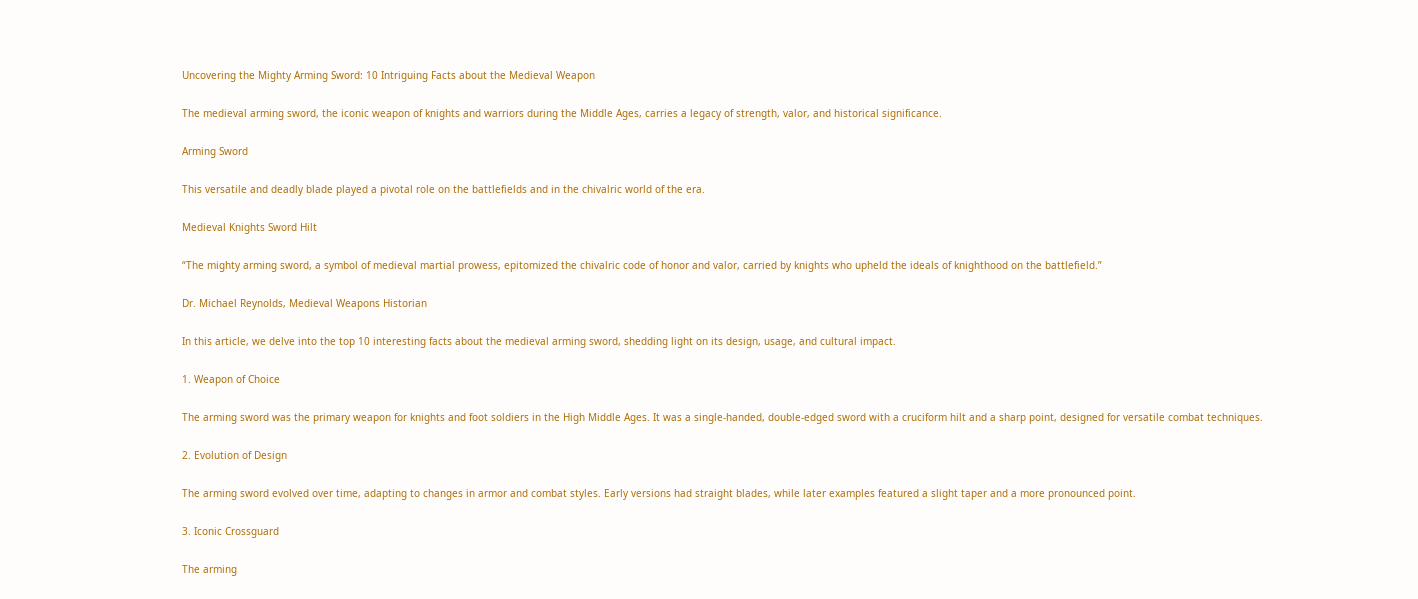Uncovering the Mighty Arming Sword: 10 Intriguing Facts about the Medieval Weapon

The medieval arming sword, the iconic weapon of knights and warriors during the Middle Ages, carries a legacy of strength, valor, and historical significance.

Arming Sword

This versatile and deadly blade played a pivotal role on the battlefields and in the chivalric world of the era.

Medieval Knights Sword Hilt

“The mighty arming sword, a symbol of medieval martial prowess, epitomized the chivalric code of honor and valor, carried by knights who upheld the ideals of knighthood on the battlefield.”

Dr. Michael Reynolds, Medieval Weapons Historian

In this article, we delve into the top 10 interesting facts about the medieval arming sword, shedding light on its design, usage, and cultural impact.

1. Weapon of Choice

The arming sword was the primary weapon for knights and foot soldiers in the High Middle Ages. It was a single-handed, double-edged sword with a cruciform hilt and a sharp point, designed for versatile combat techniques.

2. Evolution of Design

The arming sword evolved over time, adapting to changes in armor and combat styles. Early versions had straight blades, while later examples featured a slight taper and a more pronounced point.

3. Iconic Crossguard

The arming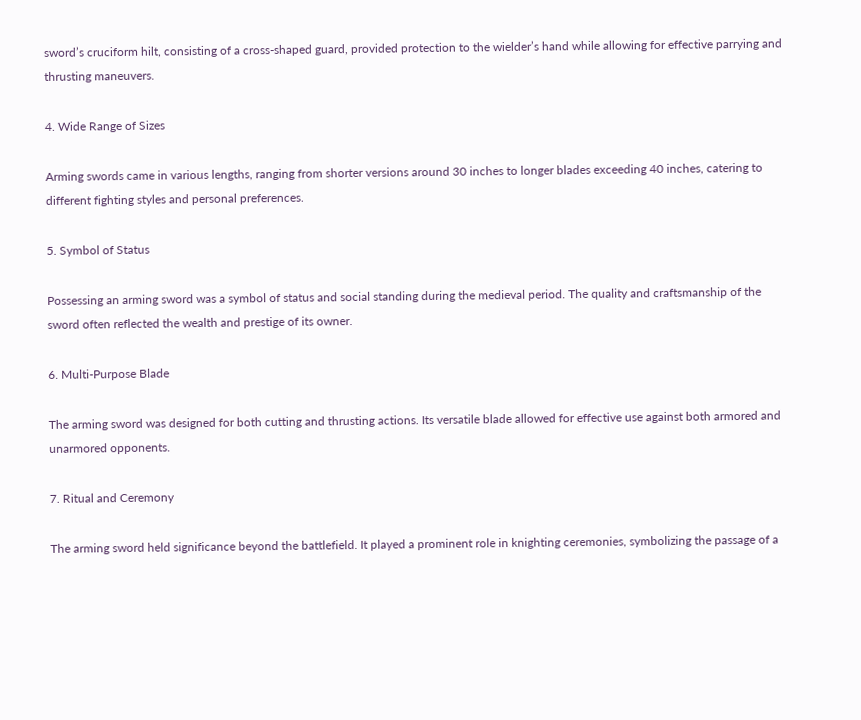sword’s cruciform hilt, consisting of a cross-shaped guard, provided protection to the wielder’s hand while allowing for effective parrying and thrusting maneuvers.

4. Wide Range of Sizes

Arming swords came in various lengths, ranging from shorter versions around 30 inches to longer blades exceeding 40 inches, catering to different fighting styles and personal preferences.

5. Symbol of Status

Possessing an arming sword was a symbol of status and social standing during the medieval period. The quality and craftsmanship of the sword often reflected the wealth and prestige of its owner.

6. Multi-Purpose Blade

The arming sword was designed for both cutting and thrusting actions. Its versatile blade allowed for effective use against both armored and unarmored opponents.

7. Ritual and Ceremony

The arming sword held significance beyond the battlefield. It played a prominent role in knighting ceremonies, symbolizing the passage of a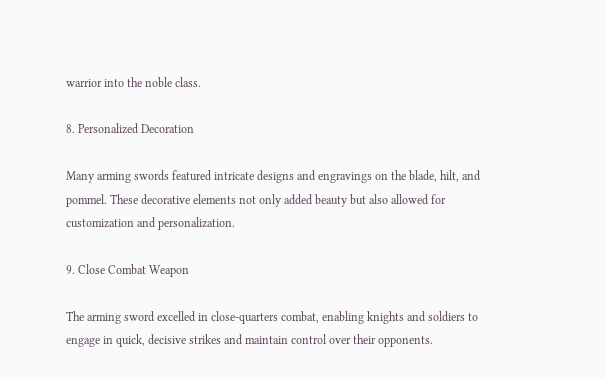warrior into the noble class.

8. Personalized Decoration

Many arming swords featured intricate designs and engravings on the blade, hilt, and pommel. These decorative elements not only added beauty but also allowed for customization and personalization.

9. Close Combat Weapon

The arming sword excelled in close-quarters combat, enabling knights and soldiers to engage in quick, decisive strikes and maintain control over their opponents.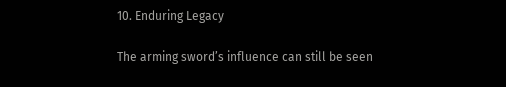10. Enduring Legacy

The arming sword’s influence can still be seen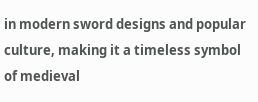in modern sword designs and popular culture, making it a timeless symbol of medieval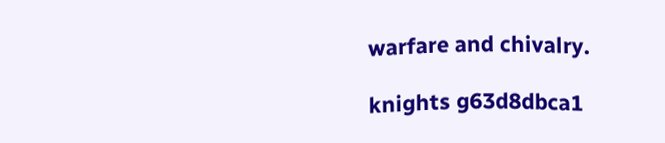warfare and chivalry.

knights g63d8dbca1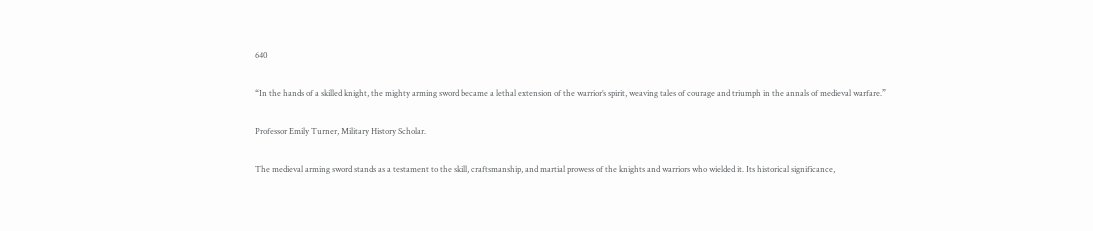640

“In the hands of a skilled knight, the mighty arming sword became a lethal extension of the warrior’s spirit, weaving tales of courage and triumph in the annals of medieval warfare.”

Professor Emily Turner, Military History Scholar.

The medieval arming sword stands as a testament to the skill, craftsmanship, and martial prowess of the knights and warriors who wielded it. Its historical significance,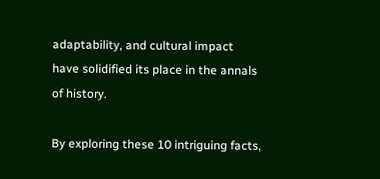adaptability, and cultural impact have solidified its place in the annals of history.

By exploring these 10 intriguing facts,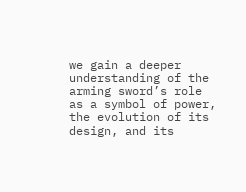we gain a deeper understanding of the arming sword’s role as a symbol of power, the evolution of its design, and its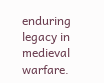enduring legacy in medieval warfare.